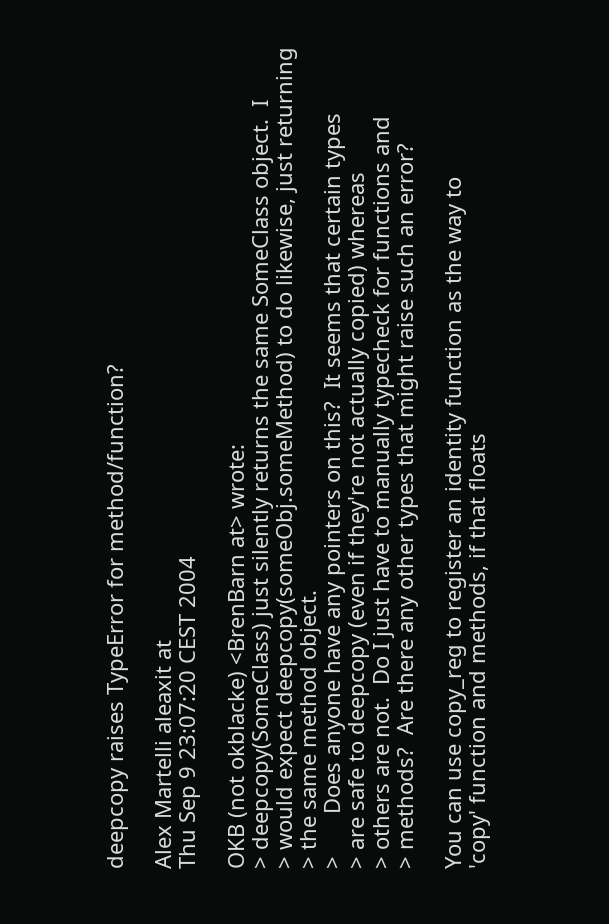deepcopy raises TypeError for method/function?

Alex Martelli aleaxit at
Thu Sep 9 23:07:20 CEST 2004

OKB (not okblacke) <BrenBarn at> wrote:
> deepcopy(SomeClass) just silently returns the same SomeClass object.  I
> would expect deepcopy(someObj.someMethod) to do likewise, just returning
> the same method object.
>       Does anyone have any pointers on this?  It seems that certain types
> are safe to deepcopy (even if they're not actually copied) whereas
> others are not.  Do I just have to manually typecheck for functions and
> methods?  Are there any other types that might raise such an error?

You can use copy_reg to register an identity function as the way to
'copy' function and methods, if that floats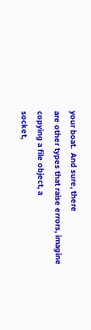your boat.  And sure, there
are other types that raise errors, imagine copying a file object, a
socket,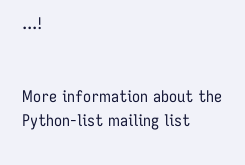...!


More information about the Python-list mailing list